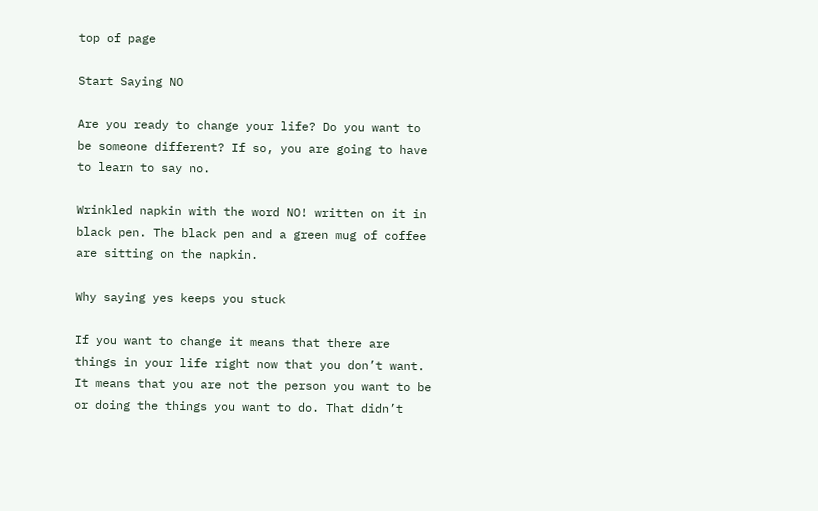top of page

Start Saying NO

Are you ready to change your life? Do you want to be someone different? If so, you are going to have to learn to say no.

Wrinkled napkin with the word NO! written on it in black pen. The black pen and a green mug of coffee are sitting on the napkin.

Why saying yes keeps you stuck

If you want to change it means that there are things in your life right now that you don’t want. It means that you are not the person you want to be or doing the things you want to do. That didn’t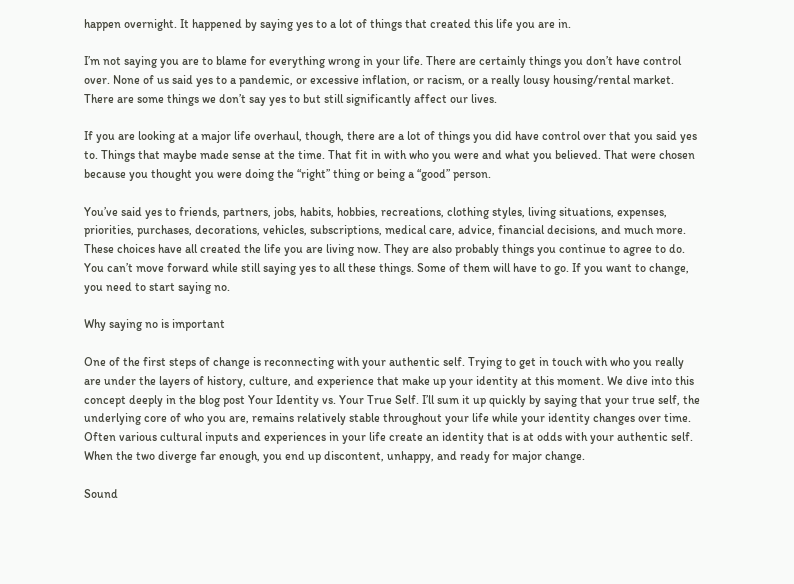happen overnight. It happened by saying yes to a lot of things that created this life you are in.

I’m not saying you are to blame for everything wrong in your life. There are certainly things you don’t have control over. None of us said yes to a pandemic, or excessive inflation, or racism, or a really lousy housing/rental market. There are some things we don’t say yes to but still significantly affect our lives.

If you are looking at a major life overhaul, though, there are a lot of things you did have control over that you said yes to. Things that maybe made sense at the time. That fit in with who you were and what you believed. That were chosen because you thought you were doing the “right” thing or being a “good” person.

You’ve said yes to friends, partners, jobs, habits, hobbies, recreations, clothing styles, living situations, expenses, priorities, purchases, decorations, vehicles, subscriptions, medical care, advice, financial decisions, and much more. These choices have all created the life you are living now. They are also probably things you continue to agree to do. You can’t move forward while still saying yes to all these things. Some of them will have to go. If you want to change, you need to start saying no.

Why saying no is important

One of the first steps of change is reconnecting with your authentic self. Trying to get in touch with who you really are under the layers of history, culture, and experience that make up your identity at this moment. We dive into this concept deeply in the blog post Your Identity vs. Your True Self. I’ll sum it up quickly by saying that your true self, the underlying core of who you are, remains relatively stable throughout your life while your identity changes over time. Often various cultural inputs and experiences in your life create an identity that is at odds with your authentic self. When the two diverge far enough, you end up discontent, unhappy, and ready for major change.

Sound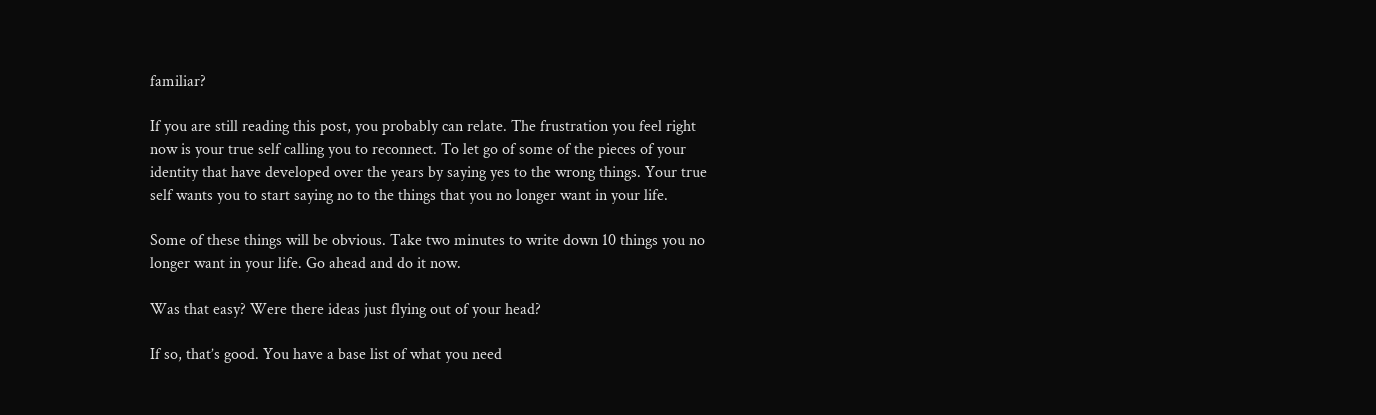familiar?

If you are still reading this post, you probably can relate. The frustration you feel right now is your true self calling you to reconnect. To let go of some of the pieces of your identity that have developed over the years by saying yes to the wrong things. Your true self wants you to start saying no to the things that you no longer want in your life.

Some of these things will be obvious. Take two minutes to write down 10 things you no longer want in your life. Go ahead and do it now.

Was that easy? Were there ideas just flying out of your head?

If so, that’s good. You have a base list of what you need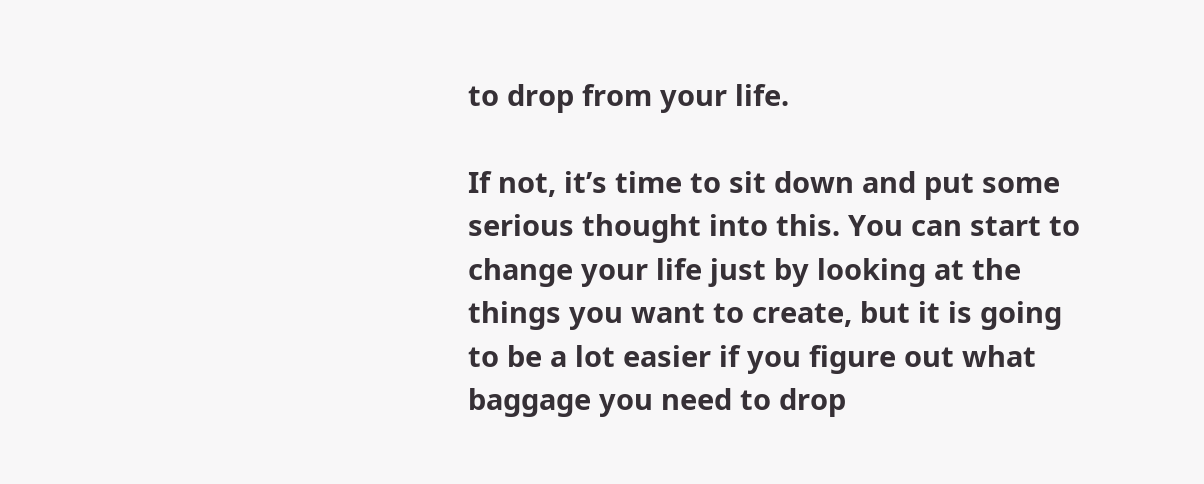to drop from your life.

If not, it’s time to sit down and put some serious thought into this. You can start to change your life just by looking at the things you want to create, but it is going to be a lot easier if you figure out what baggage you need to drop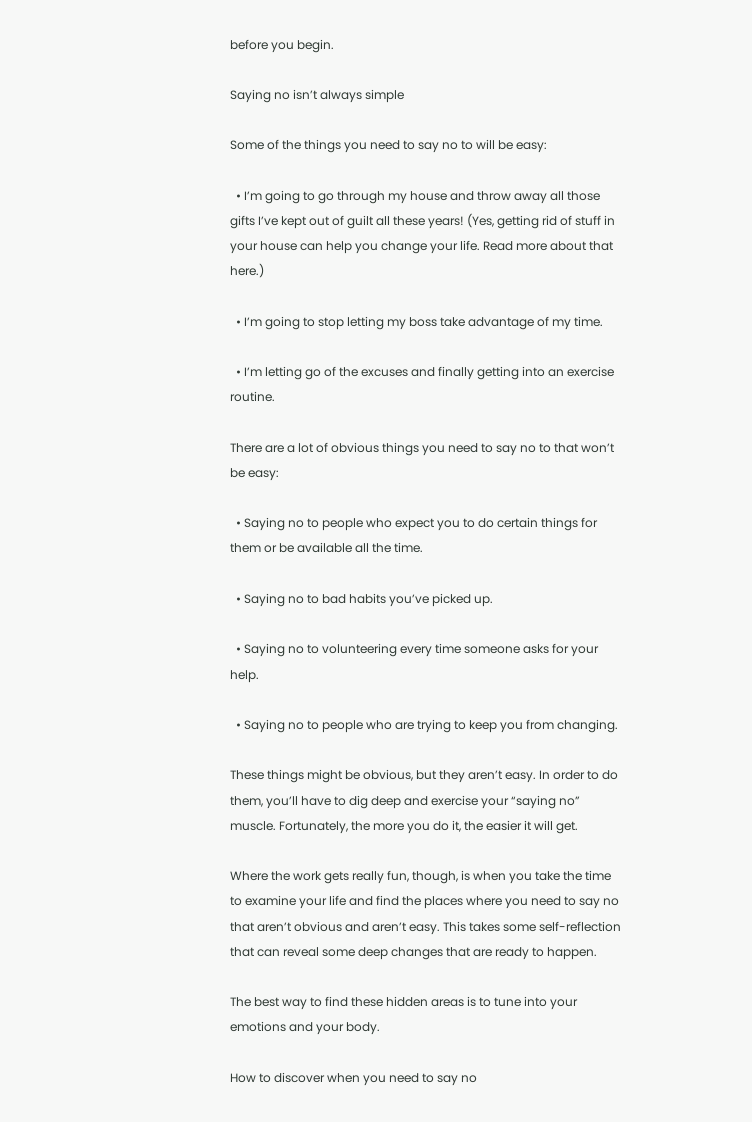before you begin.

Saying no isn’t always simple

Some of the things you need to say no to will be easy:

  • I’m going to go through my house and throw away all those gifts I’ve kept out of guilt all these years! (Yes, getting rid of stuff in your house can help you change your life. Read more about that here.)

  • I’m going to stop letting my boss take advantage of my time.

  • I’m letting go of the excuses and finally getting into an exercise routine.

There are a lot of obvious things you need to say no to that won’t be easy:

  • Saying no to people who expect you to do certain things for them or be available all the time.

  • Saying no to bad habits you’ve picked up.

  • Saying no to volunteering every time someone asks for your help.

  • Saying no to people who are trying to keep you from changing.

These things might be obvious, but they aren’t easy. In order to do them, you’ll have to dig deep and exercise your “saying no” muscle. Fortunately, the more you do it, the easier it will get.

Where the work gets really fun, though, is when you take the time to examine your life and find the places where you need to say no that aren’t obvious and aren’t easy. This takes some self-reflection that can reveal some deep changes that are ready to happen.

The best way to find these hidden areas is to tune into your emotions and your body.

How to discover when you need to say no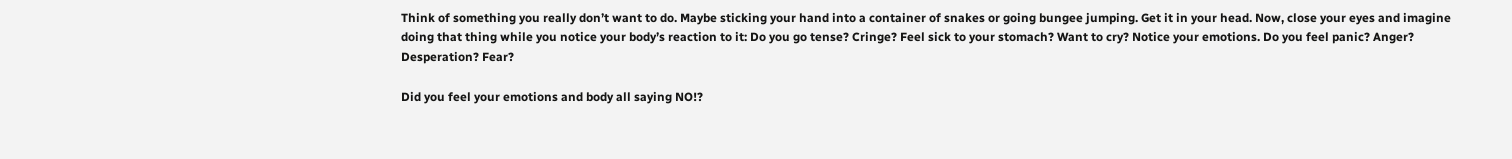Think of something you really don’t want to do. Maybe sticking your hand into a container of snakes or going bungee jumping. Get it in your head. Now, close your eyes and imagine doing that thing while you notice your body’s reaction to it: Do you go tense? Cringe? Feel sick to your stomach? Want to cry? Notice your emotions. Do you feel panic? Anger? Desperation? Fear?

Did you feel your emotions and body all saying NO!?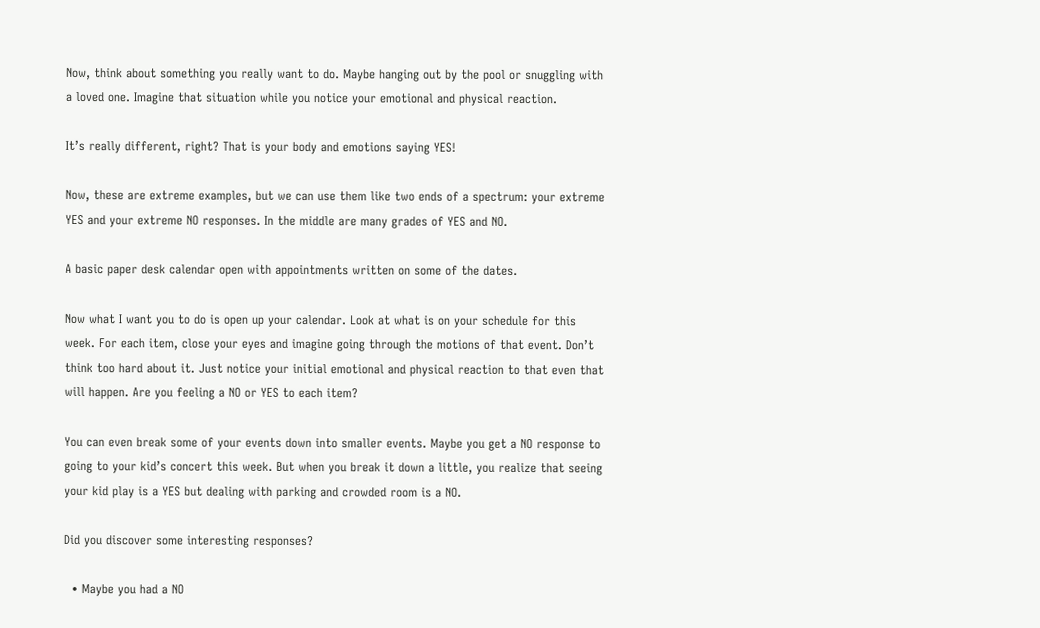Now, think about something you really want to do. Maybe hanging out by the pool or snuggling with a loved one. Imagine that situation while you notice your emotional and physical reaction.

It’s really different, right? That is your body and emotions saying YES!

Now, these are extreme examples, but we can use them like two ends of a spectrum: your extreme YES and your extreme NO responses. In the middle are many grades of YES and NO.

A basic paper desk calendar open with appointments written on some of the dates.

Now what I want you to do is open up your calendar. Look at what is on your schedule for this week. For each item, close your eyes and imagine going through the motions of that event. Don’t think too hard about it. Just notice your initial emotional and physical reaction to that even that will happen. Are you feeling a NO or YES to each item?

You can even break some of your events down into smaller events. Maybe you get a NO response to going to your kid’s concert this week. But when you break it down a little, you realize that seeing your kid play is a YES but dealing with parking and crowded room is a NO.

Did you discover some interesting responses?

  • Maybe you had a NO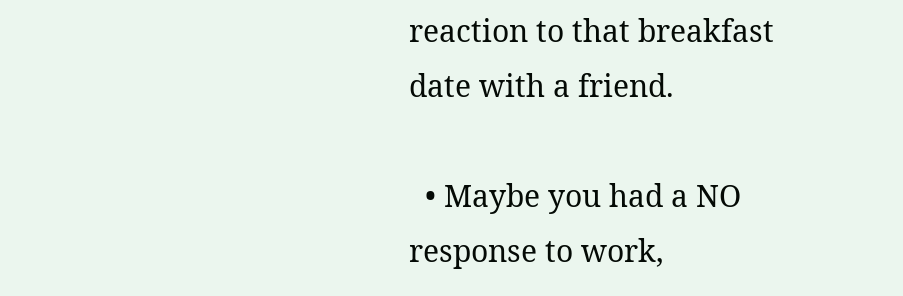reaction to that breakfast date with a friend.

  • Maybe you had a NO response to work,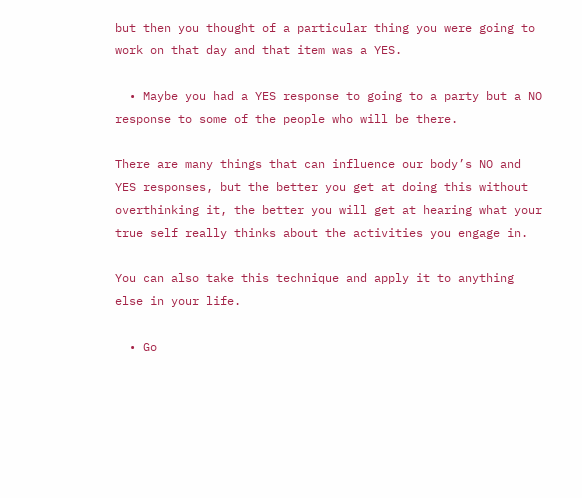but then you thought of a particular thing you were going to work on that day and that item was a YES.

  • Maybe you had a YES response to going to a party but a NO response to some of the people who will be there.

There are many things that can influence our body’s NO and YES responses, but the better you get at doing this without overthinking it, the better you will get at hearing what your true self really thinks about the activities you engage in.

You can also take this technique and apply it to anything else in your life.

  • Go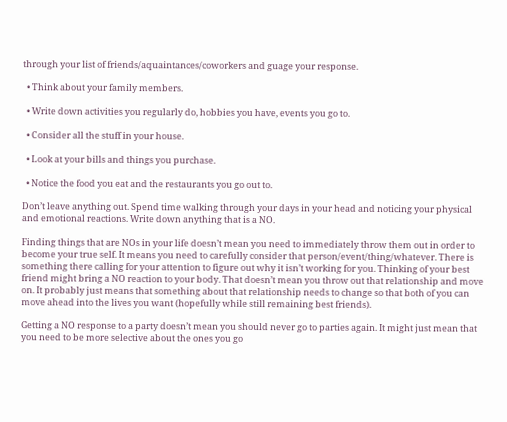through your list of friends/aquaintances/coworkers and guage your response.

  • Think about your family members.

  • Write down activities you regularly do, hobbies you have, events you go to.

  • Consider all the stuff in your house.

  • Look at your bills and things you purchase.

  • Notice the food you eat and the restaurants you go out to.

Don’t leave anything out. Spend time walking through your days in your head and noticing your physical and emotional reactions. Write down anything that is a NO.

Finding things that are NOs in your life doesn’t mean you need to immediately throw them out in order to become your true self. It means you need to carefully consider that person/event/thing/whatever. There is something there calling for your attention to figure out why it isn’t working for you. Thinking of your best friend might bring a NO reaction to your body. That doesn’t mean you throw out that relationship and move on. It probably just means that something about that relationship needs to change so that both of you can move ahead into the lives you want (hopefully while still remaining best friends).

Getting a NO response to a party doesn’t mean you should never go to parties again. It might just mean that you need to be more selective about the ones you go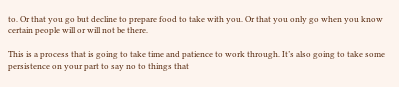to. Or that you go but decline to prepare food to take with you. Or that you only go when you know certain people will or will not be there.

This is a process that is going to take time and patience to work through. It’s also going to take some persistence on your part to say no to things that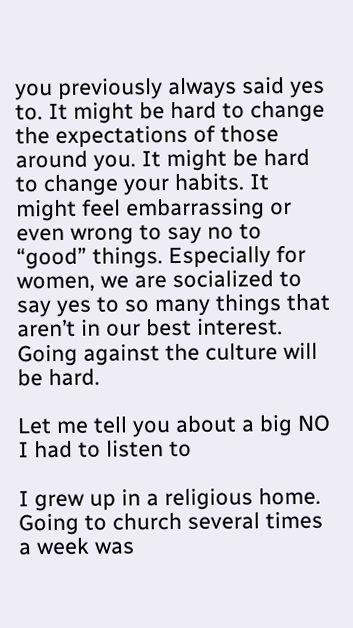you previously always said yes to. It might be hard to change the expectations of those around you. It might be hard to change your habits. It might feel embarrassing or even wrong to say no to “good” things. Especially for women, we are socialized to say yes to so many things that aren’t in our best interest. Going against the culture will be hard.

Let me tell you about a big NO I had to listen to

I grew up in a religious home. Going to church several times a week was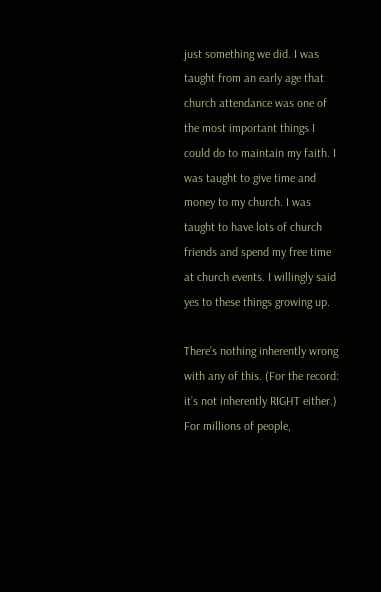just something we did. I was taught from an early age that church attendance was one of the most important things I could do to maintain my faith. I was taught to give time and money to my church. I was taught to have lots of church friends and spend my free time at church events. I willingly said yes to these things growing up.

There’s nothing inherently wrong with any of this. (For the record: it’s not inherently RIGHT either.) For millions of people,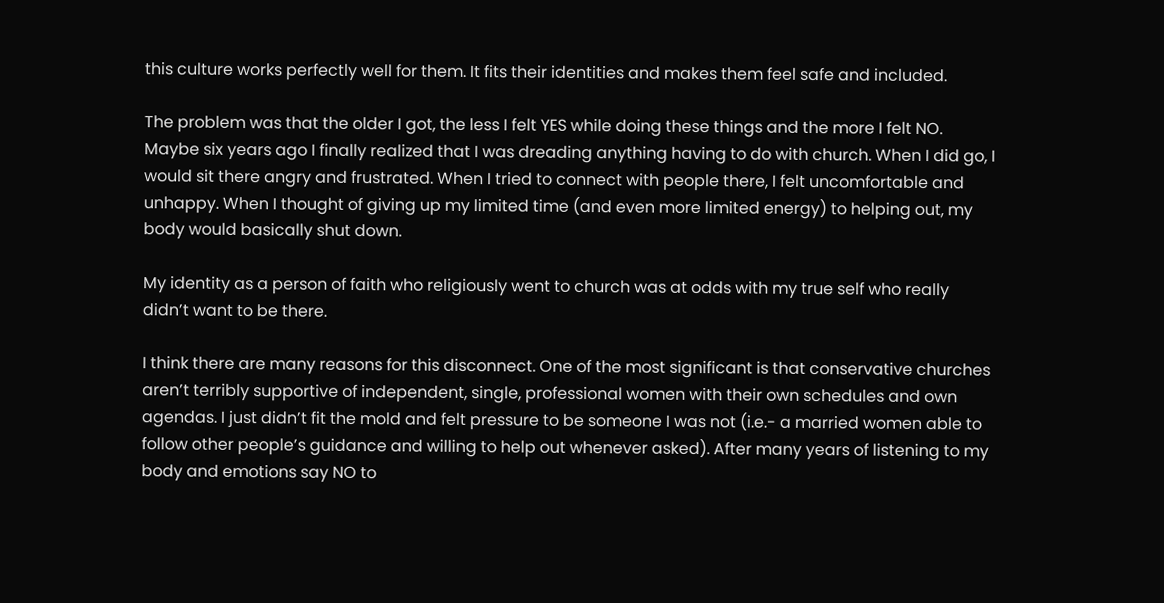this culture works perfectly well for them. It fits their identities and makes them feel safe and included.

The problem was that the older I got, the less I felt YES while doing these things and the more I felt NO. Maybe six years ago I finally realized that I was dreading anything having to do with church. When I did go, I would sit there angry and frustrated. When I tried to connect with people there, I felt uncomfortable and unhappy. When I thought of giving up my limited time (and even more limited energy) to helping out, my body would basically shut down.

My identity as a person of faith who religiously went to church was at odds with my true self who really didn’t want to be there.

I think there are many reasons for this disconnect. One of the most significant is that conservative churches aren’t terribly supportive of independent, single, professional women with their own schedules and own agendas. I just didn’t fit the mold and felt pressure to be someone I was not (i.e.- a married women able to follow other people’s guidance and willing to help out whenever asked). After many years of listening to my body and emotions say NO to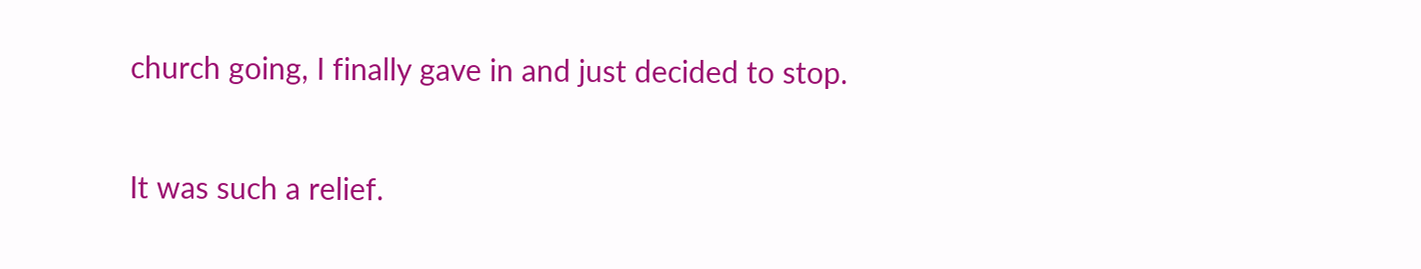church going, I finally gave in and just decided to stop.

It was such a relief.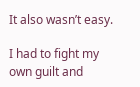It also wasn’t easy.

I had to fight my own guilt and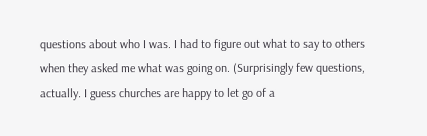questions about who I was. I had to figure out what to say to others when they asked me what was going on. (Surprisingly few questions, actually. I guess churches are happy to let go of a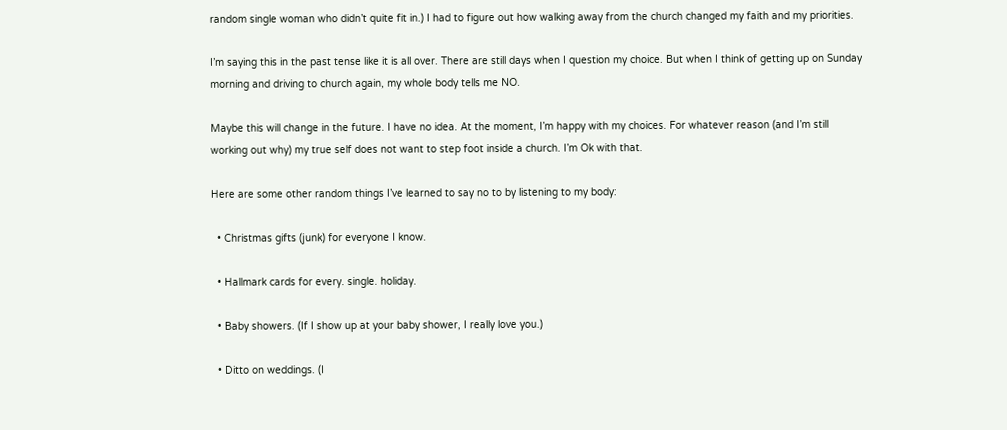random single woman who didn’t quite fit in.) I had to figure out how walking away from the church changed my faith and my priorities.

I’m saying this in the past tense like it is all over. There are still days when I question my choice. But when I think of getting up on Sunday morning and driving to church again, my whole body tells me NO.

Maybe this will change in the future. I have no idea. At the moment, I’m happy with my choices. For whatever reason (and I’m still working out why) my true self does not want to step foot inside a church. I’m Ok with that.

Here are some other random things I’ve learned to say no to by listening to my body:

  • Christmas gifts (junk) for everyone I know.

  • Hallmark cards for every. single. holiday.

  • Baby showers. (If I show up at your baby shower, I really love you.)

  • Ditto on weddings. (I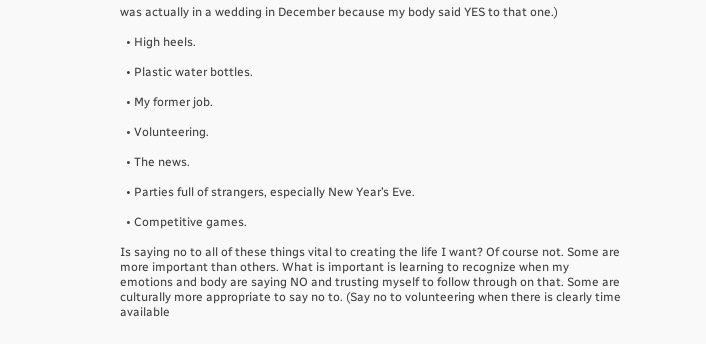was actually in a wedding in December because my body said YES to that one.)

  • High heels.

  • Plastic water bottles.

  • My former job.

  • Volunteering.

  • The news.

  • Parties full of strangers, especially New Year’s Eve.

  • Competitive games.

Is saying no to all of these things vital to creating the life I want? Of course not. Some are more important than others. What is important is learning to recognize when my emotions and body are saying NO and trusting myself to follow through on that. Some are culturally more appropriate to say no to. (Say no to volunteering when there is clearly time available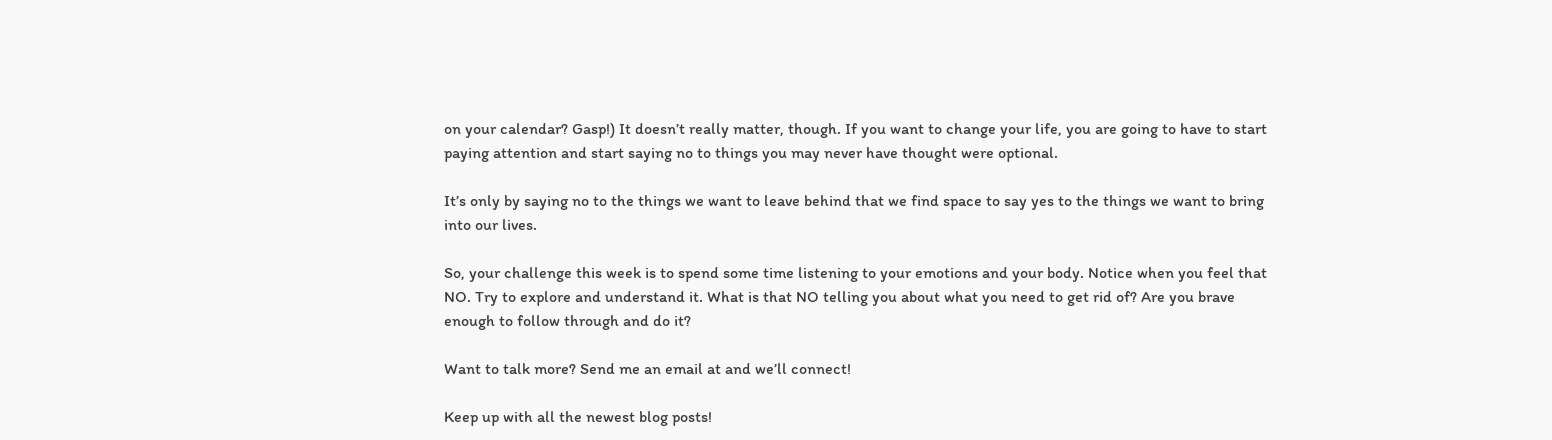on your calendar? Gasp!) It doesn’t really matter, though. If you want to change your life, you are going to have to start paying attention and start saying no to things you may never have thought were optional.

It’s only by saying no to the things we want to leave behind that we find space to say yes to the things we want to bring into our lives.

So, your challenge this week is to spend some time listening to your emotions and your body. Notice when you feel that NO. Try to explore and understand it. What is that NO telling you about what you need to get rid of? Are you brave enough to follow through and do it?

Want to talk more? Send me an email at and we’ll connect!

Keep up with all the newest blog posts!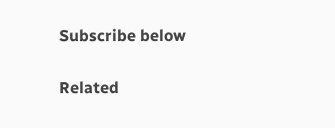Subscribe below


Related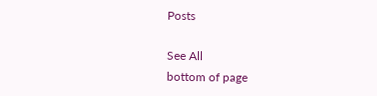Posts

See All
bottom of page